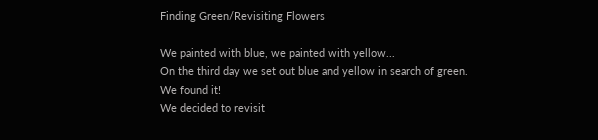Finding Green/Revisiting Flowers

We painted with blue, we painted with yellow...
On the third day we set out blue and yellow in search of green.
We found it!
We decided to revisit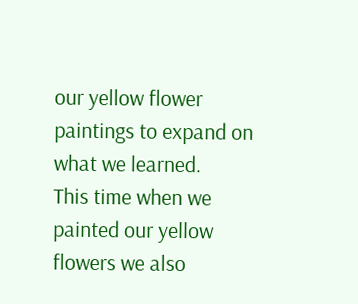our yellow flower paintings to expand on what we learned.
This time when we painted our yellow flowers we also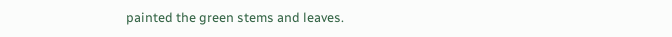painted the green stems and leaves.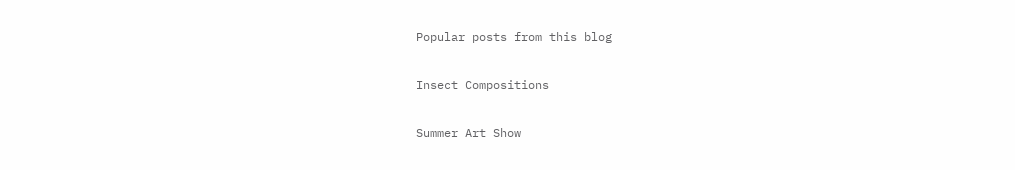Popular posts from this blog

Insect Compositions

Summer Art Show